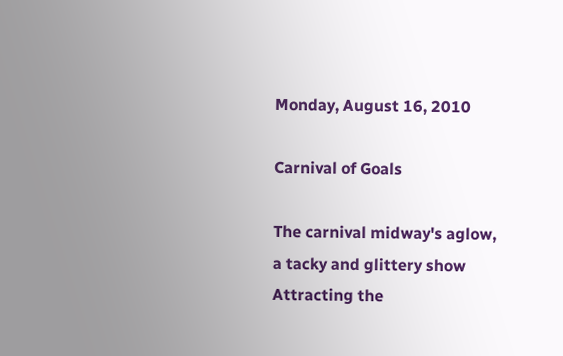Monday, August 16, 2010

Carnival of Goals

The carnival midway's aglow,
a tacky and glittery show
Attracting the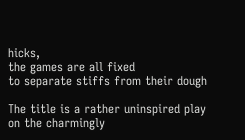hicks,
the games are all fixed
to separate stiffs from their dough

The title is a rather uninspired play on the charmingly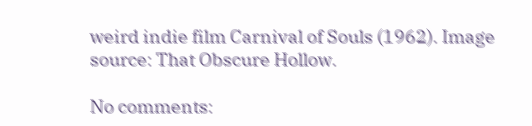weird indie film Carnival of Souls (1962). Image source: That Obscure Hollow.

No comments: